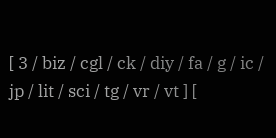[ 3 / biz / cgl / ck / diy / fa / g / ic / jp / lit / sci / tg / vr / vt ] [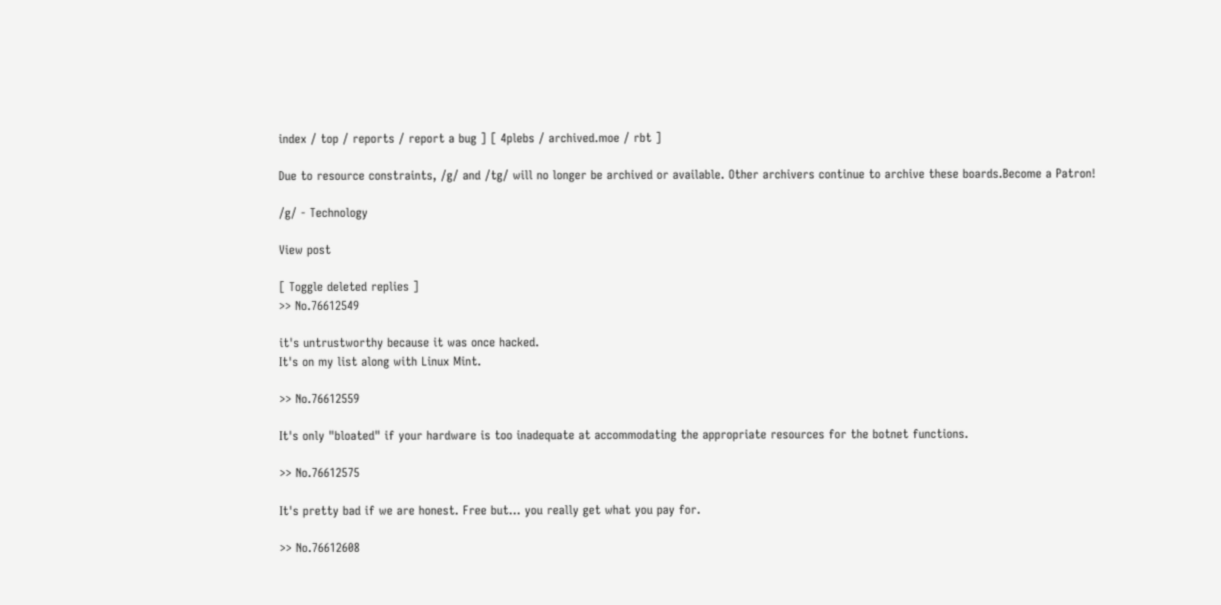index / top / reports / report a bug ] [ 4plebs / archived.moe / rbt ]

Due to resource constraints, /g/ and /tg/ will no longer be archived or available. Other archivers continue to archive these boards.Become a Patron!

/g/ - Technology

View post

[ Toggle deleted replies ]
>> No.76612549

it's untrustworthy because it was once hacked.
It's on my list along with Linux Mint.

>> No.76612559

It's only "bloated" if your hardware is too inadequate at accommodating the appropriate resources for the botnet functions.

>> No.76612575

It's pretty bad if we are honest. Free but... you really get what you pay for.

>> No.76612608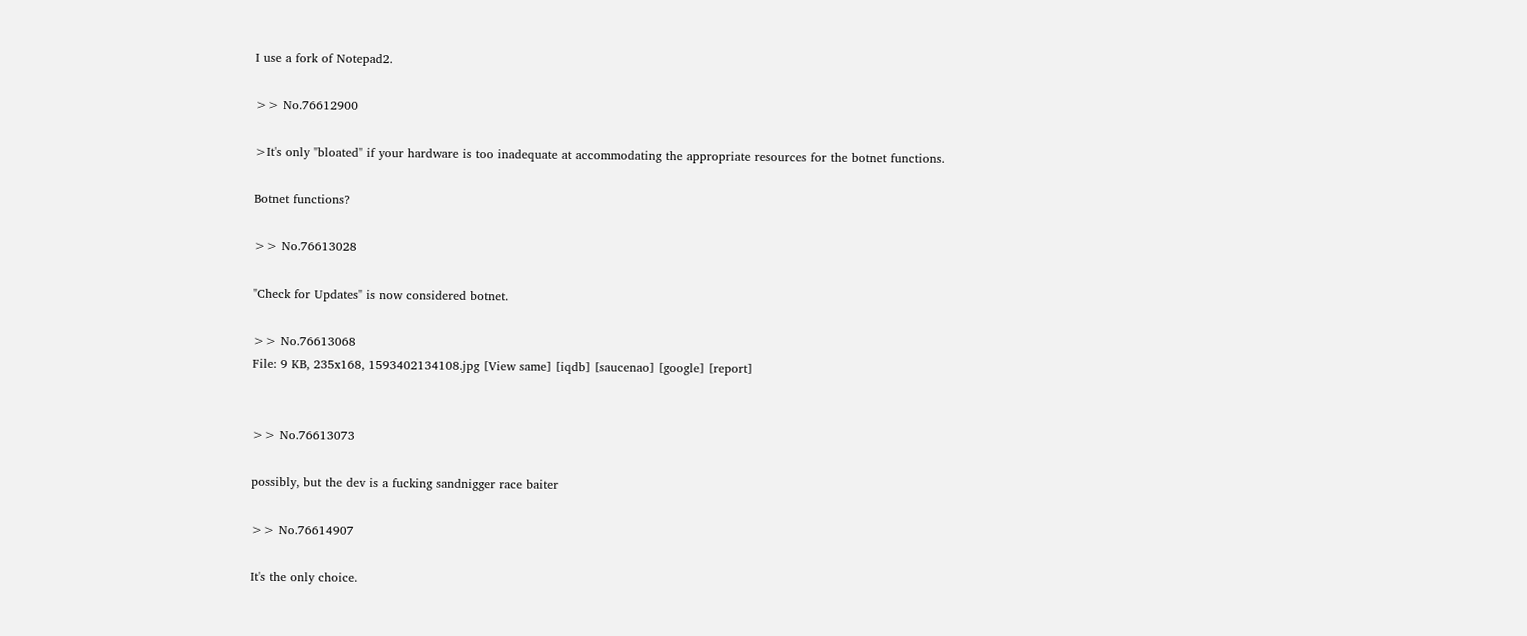I use a fork of Notepad2.

>> No.76612900

>It's only "bloated" if your hardware is too inadequate at accommodating the appropriate resources for the botnet functions.

Botnet functions?

>> No.76613028

"Check for Updates" is now considered botnet.

>> No.76613068
File: 9 KB, 235x168, 1593402134108.jpg [View same] [iqdb] [saucenao] [google] [report]


>> No.76613073

possibly, but the dev is a fucking sandnigger race baiter

>> No.76614907

It's the only choice.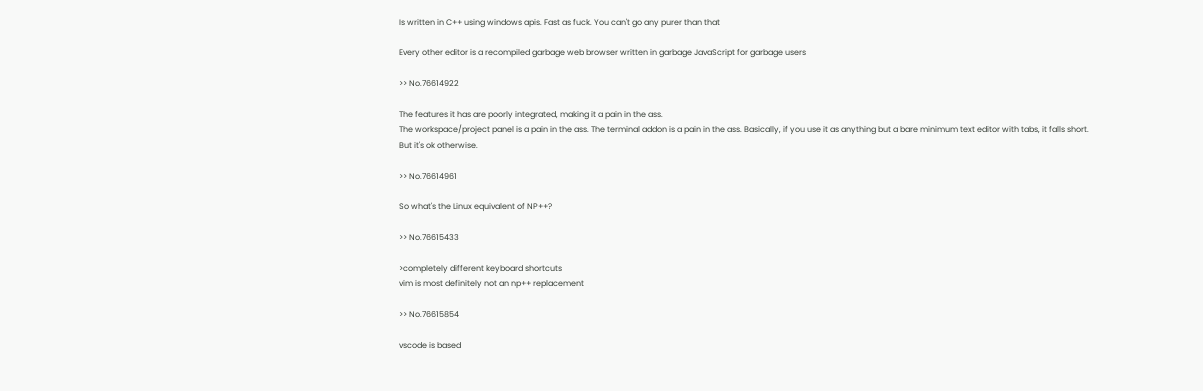Is written in C++ using windows apis. Fast as fuck. You can't go any purer than that

Every other editor is a recompiled garbage web browser written in garbage JavaScript for garbage users

>> No.76614922

The features it has are poorly integrated, making it a pain in the ass.
The workspace/project panel is a pain in the ass. The terminal addon is a pain in the ass. Basically, if you use it as anything but a bare minimum text editor with tabs, it falls short.
But it's ok otherwise.

>> No.76614961

So what's the Linux equivalent of NP++?

>> No.76615433

>completely different keyboard shortcuts
vim is most definitely not an np++ replacement

>> No.76615854

vscode is based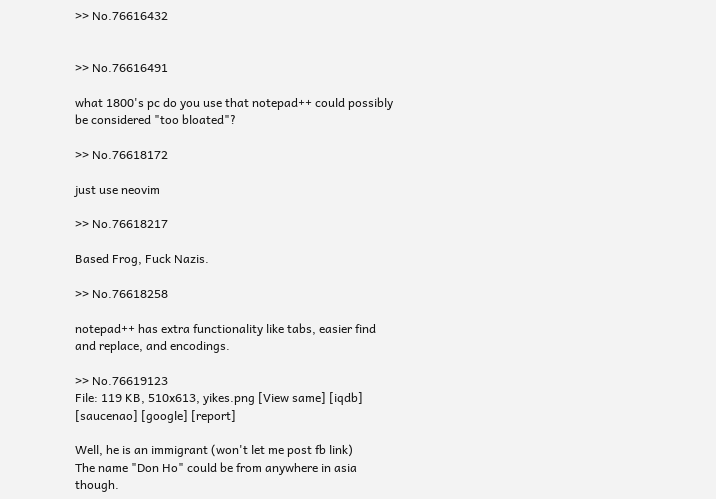>> No.76616432


>> No.76616491

what 1800's pc do you use that notepad++ could possibly be considered "too bloated"?

>> No.76618172

just use neovim

>> No.76618217

Based Frog, Fuck Nazis.

>> No.76618258

notepad++ has extra functionality like tabs, easier find and replace, and encodings.

>> No.76619123
File: 119 KB, 510x613, yikes.png [View same] [iqdb] [saucenao] [google] [report]

Well, he is an immigrant (won't let me post fb link)
The name "Don Ho" could be from anywhere in asia though.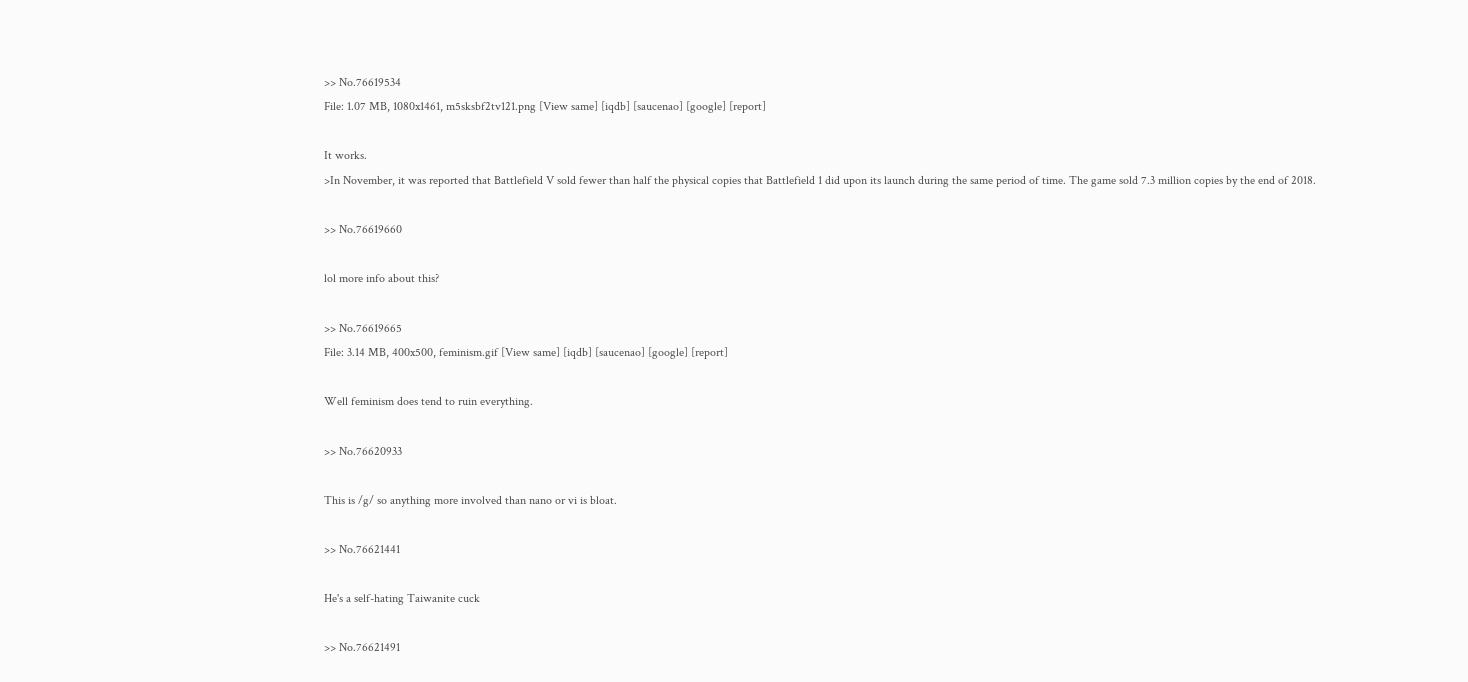>> No.76619534
File: 1.07 MB, 1080x1461, m5sksbf2tv121.png [View same] [iqdb] [saucenao] [google] [report]

It works.
>In November, it was reported that Battlefield V sold fewer than half the physical copies that Battlefield 1 did upon its launch during the same period of time. The game sold 7.3 million copies by the end of 2018.

>> No.76619660

lol more info about this?

>> No.76619665
File: 3.14 MB, 400x500, feminism.gif [View same] [iqdb] [saucenao] [google] [report]

Well feminism does tend to ruin everything.

>> No.76620933

This is /g/ so anything more involved than nano or vi is bloat.

>> No.76621441

He's a self-hating Taiwanite cuck

>> No.76621491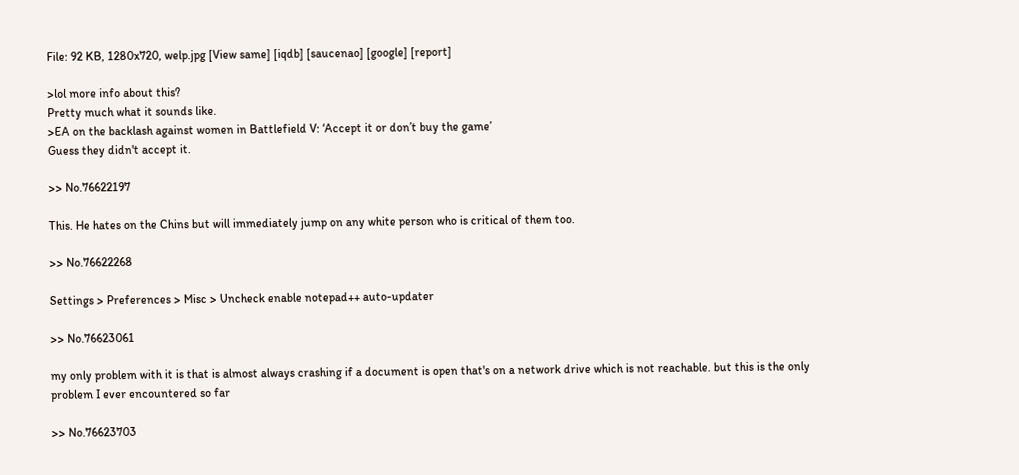File: 92 KB, 1280x720, welp.jpg [View same] [iqdb] [saucenao] [google] [report]

>lol more info about this?
Pretty much what it sounds like.
>EA on the backlash against women in Battlefield V: ‘Accept it or don’t buy the game’
Guess they didn't accept it.

>> No.76622197

This. He hates on the Chins but will immediately jump on any white person who is critical of them too.

>> No.76622268

Settings > Preferences > Misc > Uncheck enable notepad++ auto-updater

>> No.76623061

my only problem with it is that is almost always crashing if a document is open that's on a network drive which is not reachable. but this is the only problem I ever encountered so far

>> No.76623703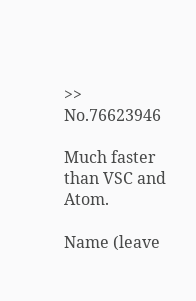>> No.76623946

Much faster than VSC and Atom.

Name (leave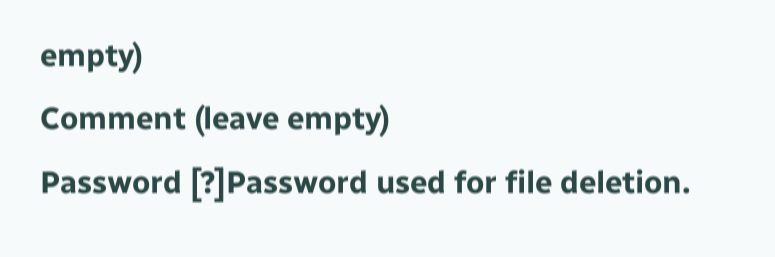empty)
Comment (leave empty)
Password [?]Password used for file deletion.